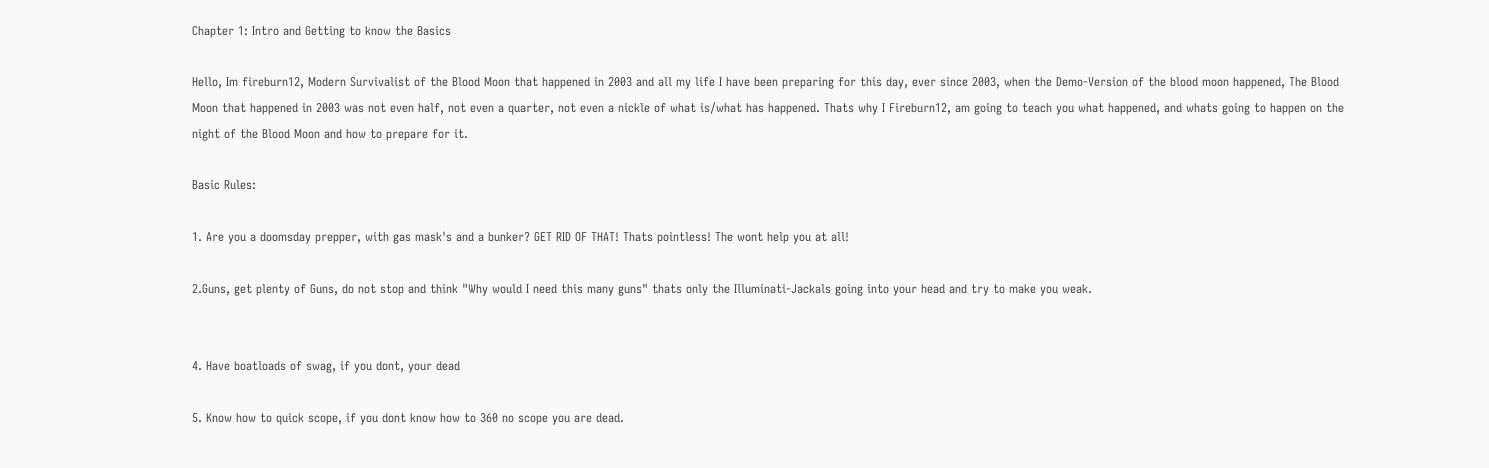Chapter 1: Intro and Getting to know the Basics

Hello, Im fireburn12, Modern Survivalist of the Blood Moon that happened in 2003 and all my life I have been preparing for this day, ever since 2003, when the Demo-Version of the blood moon happened, The Blood Moon that happened in 2003 was not even half, not even a quarter, not even a nickle of what is/what has happened. Thats why I Fireburn12, am going to teach you what happened, and whats going to happen on the night of the Blood Moon and how to prepare for it.

Basic Rules:

1. Are you a doomsday prepper, with gas mask's and a bunker? GET RID OF THAT! Thats pointless! The wont help you at all!

2.Guns, get plenty of Guns, do not stop and think "Why would I need this many guns" thats only the Illuminati-Jackals going into your head and try to make you weak.


4. Have boatloads of swag, if you dont, your dead

5. Know how to quick scope, if you dont know how to 360 no scope you are dead.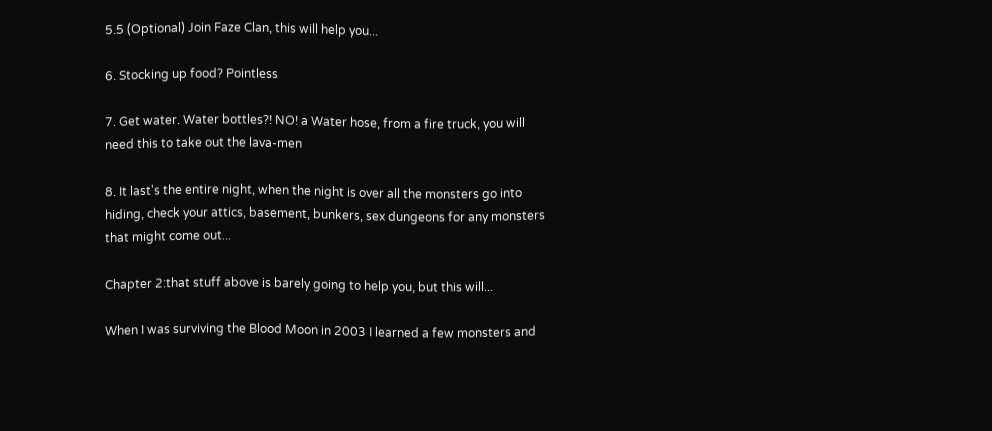5.5 (Optional) Join Faze Clan, this will help you...

6. Stocking up food? Pointless

7. Get water. Water bottles?! NO! a Water hose, from a fire truck, you will need this to take out the lava-men

8. It last's the entire night, when the night is over all the monsters go into hiding, check your attics, basement, bunkers, sex dungeons for any monsters that might come out...

Chapter 2:that stuff above is barely going to help you, but this will...

When I was surviving the Blood Moon in 2003 I learned a few monsters and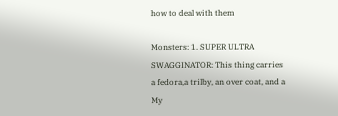how to deal with them

Monsters: 1. SUPER ULTRA SWAGGINATOR: This thing carries a fedora,a trilby, an over coat, and a My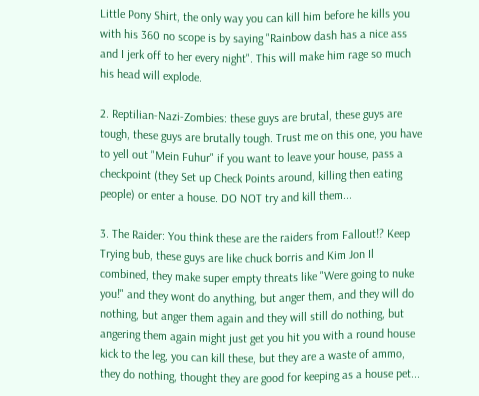Little Pony Shirt, the only way you can kill him before he kills you with his 360 no scope is by saying "Rainbow dash has a nice ass and I jerk off to her every night". This will make him rage so much his head will explode.

2. Reptilian-Nazi-Zombies: these guys are brutal, these guys are tough, these guys are brutally tough. Trust me on this one, you have to yell out "Mein Fuhur" if you want to leave your house, pass a checkpoint (they Set up Check Points around, killing then eating people) or enter a house. DO NOT try and kill them...

3. The Raider: You think these are the raiders from Fallout!? Keep Trying bub, these guys are like chuck borris and Kim Jon Il combined, they make super empty threats like "Were going to nuke you!" and they wont do anything, but anger them, and they will do nothing, but anger them again and they will still do nothing, but angering them again might just get you hit you with a round house kick to the leg, you can kill these, but they are a waste of ammo, they do nothing, thought they are good for keeping as a house pet...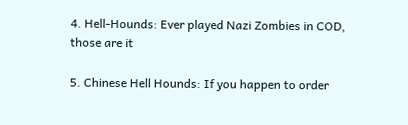4. Hell-Hounds: Ever played Nazi Zombies in COD, those are it

5. Chinese Hell Hounds: If you happen to order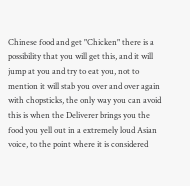Chinese food and get "Chicken" there is a possibility that you will get this, and it will jump at you and try to eat you, not to mention it will stab you over and over again with chopsticks, the only way you can avoid this is when the Deliverer brings you the food you yell out in a extremely loud Asian voice, to the point where it is considered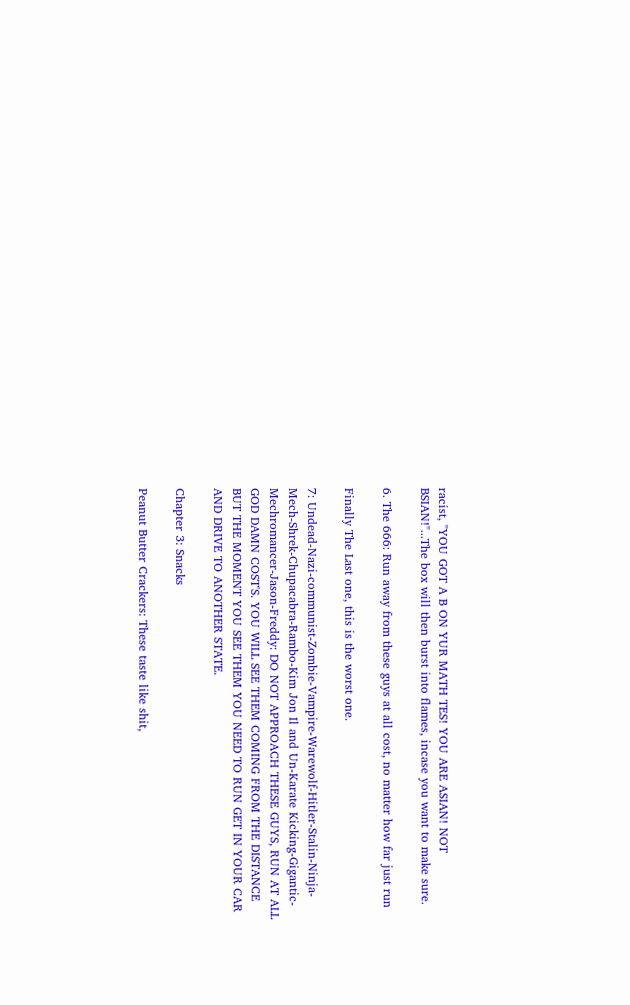racist, "YOU GOT A B ON YUR MATH TES! YOU ARE ASIAN! NOT BSIAN!"...The box will then burst into flames, incase you want to make sure.

6. The 666: Run away from these guys at all cost, no matter how far just run

Finally The Last one, this is the worst one.

7: Undead-Nazi-communist-Zombie-Vampire-Warewolf-Hitler-Stalin-Ninja-Mech-Shrek-Chupacabra-Rambo-Kim Jon Il and Un-Karate Kicking-Gigantic-Mechromancer-Jason-Freddy: DO NOT APPROACH THESE GUYS, RUN AT ALL GOD DAMN COST'S. YOU WILL SEE THEM COMING FROM THE DISTANCE BUT THE MOMENT YOU SEE THEM YOU NEED TO RUN GET IN YOUR CAR AND DRIVE TO ANOTHER STATE.

Chapter 3: Snacks

Peanut Butter Crackers: These taste like shit,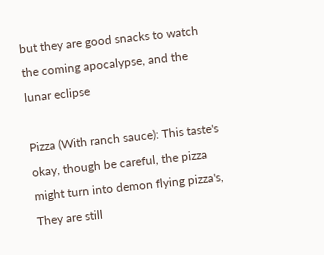but they are good snacks to watch the coming apocalypse, and the lunar eclipse

Pizza (With ranch sauce): This taste's okay, though be careful, the pizza might turn into demon flying pizza's, They are still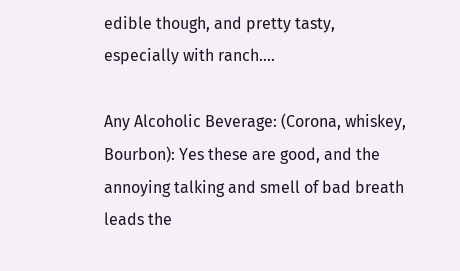edible though, and pretty tasty, especially with ranch....

Any Alcoholic Beverage: (Corona, whiskey, Bourbon): Yes these are good, and the annoying talking and smell of bad breath leads the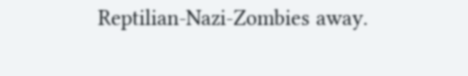Reptilian-Nazi-Zombies away.